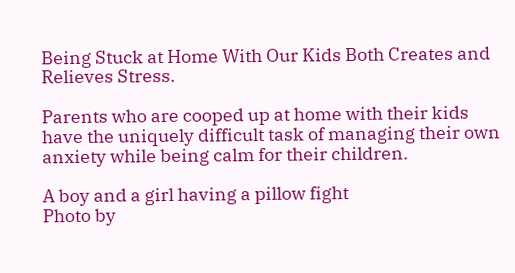Being Stuck at Home With Our Kids Both Creates and Relieves Stress.

Parents who are cooped up at home with their kids have the uniquely difficult task of managing their own anxiety while being calm for their children.

A boy and a girl having a pillow fight
Photo by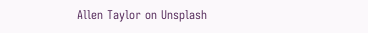Allen Taylor on Unsplash